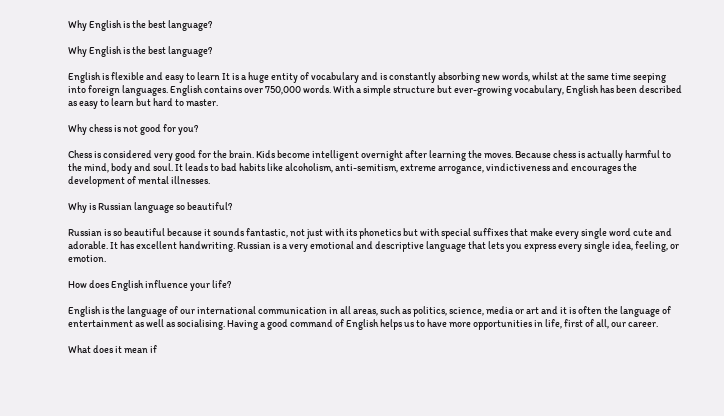Why English is the best language?

Why English is the best language?

English is flexible and easy to learn It is a huge entity of vocabulary and is constantly absorbing new words, whilst at the same time seeping into foreign languages. English contains over 750,000 words. With a simple structure but ever-growing vocabulary, English has been described as easy to learn but hard to master.

Why chess is not good for you?

Chess is considered very good for the brain. Kids become intelligent overnight after learning the moves. Because chess is actually harmful to the mind, body and soul. It leads to bad habits like alcoholism, anti-semitism, extreme arrogance, vindictiveness and encourages the development of mental illnesses.

Why is Russian language so beautiful?

Russian is so beautiful because it sounds fantastic, not just with its phonetics but with special suffixes that make every single word cute and adorable. It has excellent handwriting. Russian is a very emotional and descriptive language that lets you express every single idea, feeling, or emotion.

How does English influence your life?

English is the language of our international communication in all areas, such as politics, science, media or art and it is often the language of entertainment as well as socialising. Having a good command of English helps us to have more opportunities in life, first of all, our career.

What does it mean if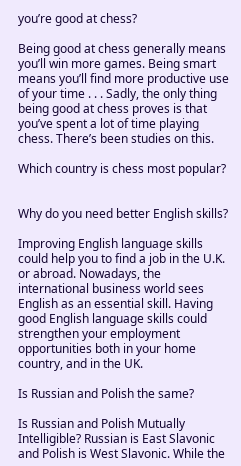you’re good at chess?

Being good at chess generally means you’ll win more games. Being smart means you’ll find more productive use of your time . . . Sadly, the only thing being good at chess proves is that you’ve spent a lot of time playing chess. There’s been studies on this.

Which country is chess most popular?


Why do you need better English skills?

Improving English language skills could help you to find a job in the U.K. or abroad. Nowadays, the international business world sees English as an essential skill. Having good English language skills could strengthen your employment opportunities both in your home country, and in the UK.

Is Russian and Polish the same?

Is Russian and Polish Mutually Intelligible? Russian is East Slavonic and Polish is West Slavonic. While the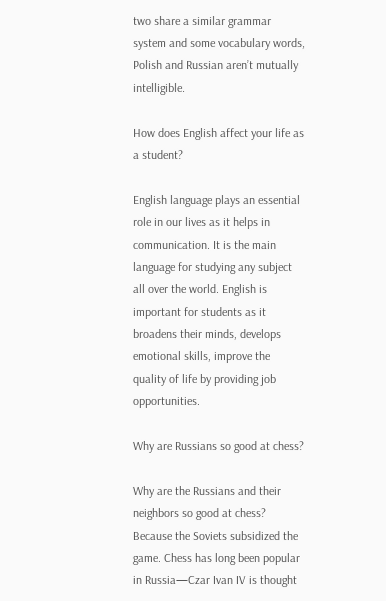two share a similar grammar system and some vocabulary words, Polish and Russian aren’t mutually intelligible.

How does English affect your life as a student?

English language plays an essential role in our lives as it helps in communication. It is the main language for studying any subject all over the world. English is important for students as it broadens their minds, develops emotional skills, improve the quality of life by providing job opportunities.

Why are Russians so good at chess?

Why are the Russians and their neighbors so good at chess? Because the Soviets subsidized the game. Chess has long been popular in Russia—Czar Ivan IV is thought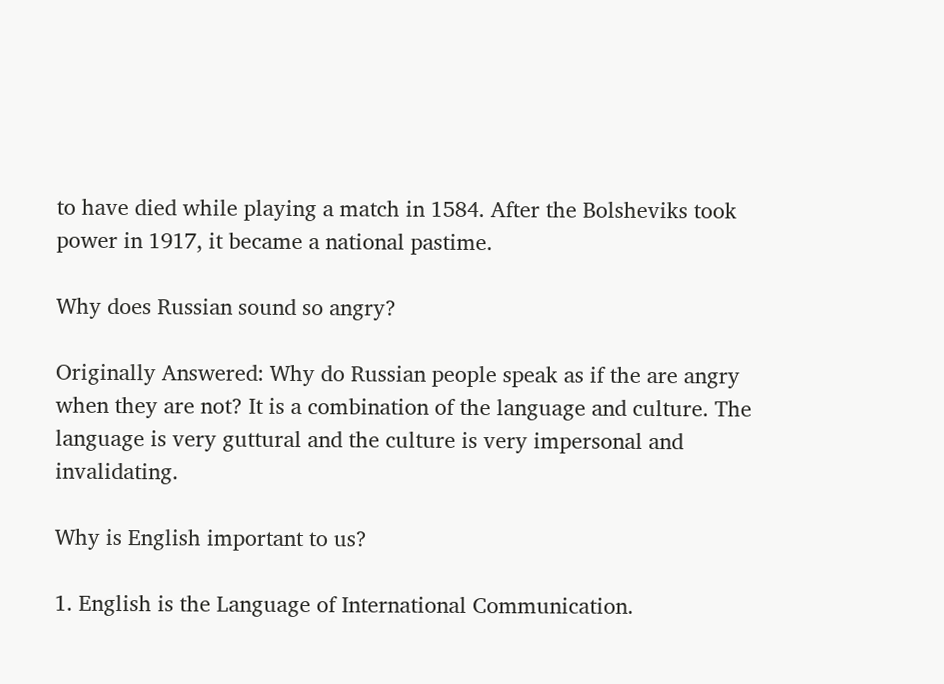to have died while playing a match in 1584. After the Bolsheviks took power in 1917, it became a national pastime.

Why does Russian sound so angry?

Originally Answered: Why do Russian people speak as if the are angry when they are not? It is a combination of the language and culture. The language is very guttural and the culture is very impersonal and invalidating.

Why is English important to us?

1. English is the Language of International Communication.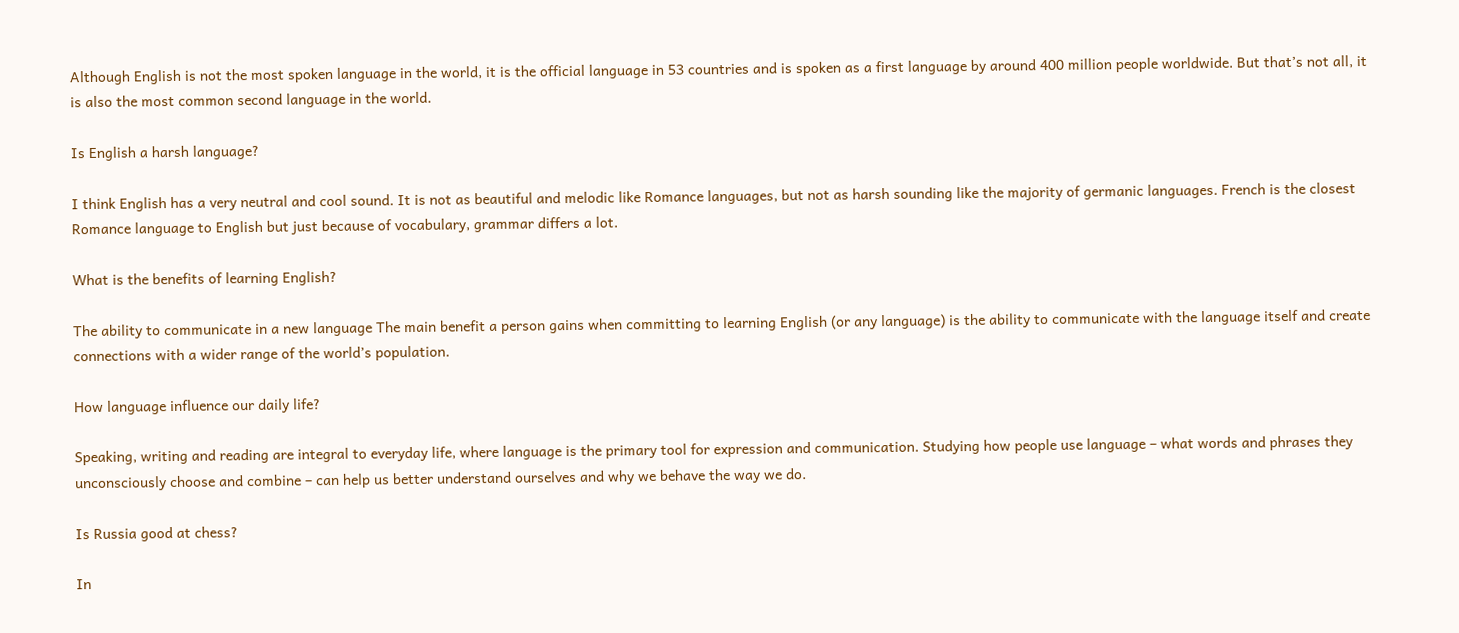Although English is not the most spoken language in the world, it is the official language in 53 countries and is spoken as a first language by around 400 million people worldwide. But that’s not all, it is also the most common second language in the world.

Is English a harsh language?

I think English has a very neutral and cool sound. It is not as beautiful and melodic like Romance languages, but not as harsh sounding like the majority of germanic languages. French is the closest Romance language to English but just because of vocabulary, grammar differs a lot.

What is the benefits of learning English?

The ability to communicate in a new language The main benefit a person gains when committing to learning English (or any language) is the ability to communicate with the language itself and create connections with a wider range of the world’s population.

How language influence our daily life?

Speaking, writing and reading are integral to everyday life, where language is the primary tool for expression and communication. Studying how people use language – what words and phrases they unconsciously choose and combine – can help us better understand ourselves and why we behave the way we do.

Is Russia good at chess?

In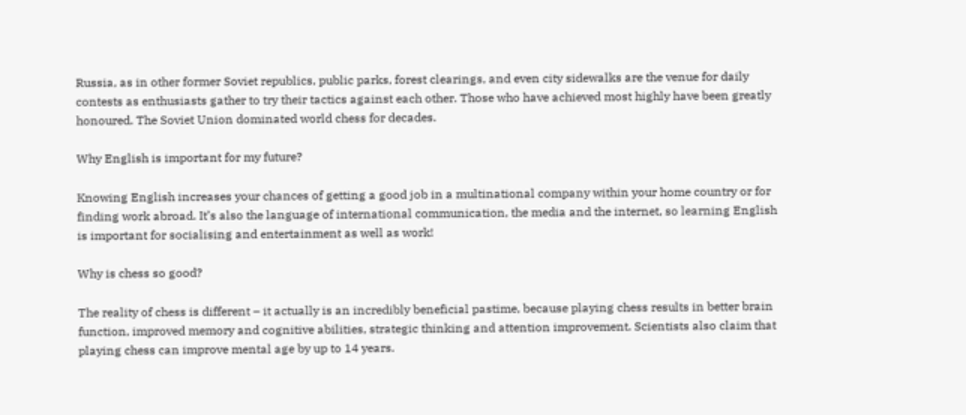Russia, as in other former Soviet republics, public parks, forest clearings, and even city sidewalks are the venue for daily contests as enthusiasts gather to try their tactics against each other. Those who have achieved most highly have been greatly honoured. The Soviet Union dominated world chess for decades.

Why English is important for my future?

Knowing English increases your chances of getting a good job in a multinational company within your home country or for finding work abroad. It’s also the language of international communication, the media and the internet, so learning English is important for socialising and entertainment as well as work!

Why is chess so good?

The reality of chess is different – it actually is an incredibly beneficial pastime, because playing chess results in better brain function, improved memory and cognitive abilities, strategic thinking and attention improvement. Scientists also claim that playing chess can improve mental age by up to 14 years.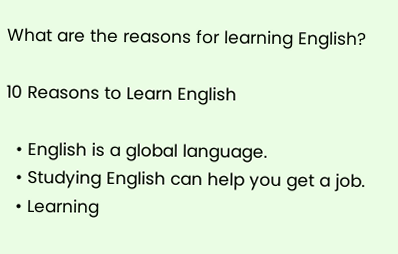What are the reasons for learning English?

10 Reasons to Learn English

  • English is a global language.
  • Studying English can help you get a job.
  • Learning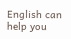English can help you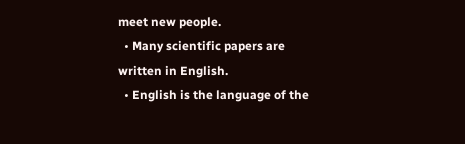meet new people.
  • Many scientific papers are written in English.
  • English is the language of the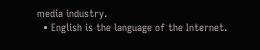media industry.
  • English is the language of the Internet.